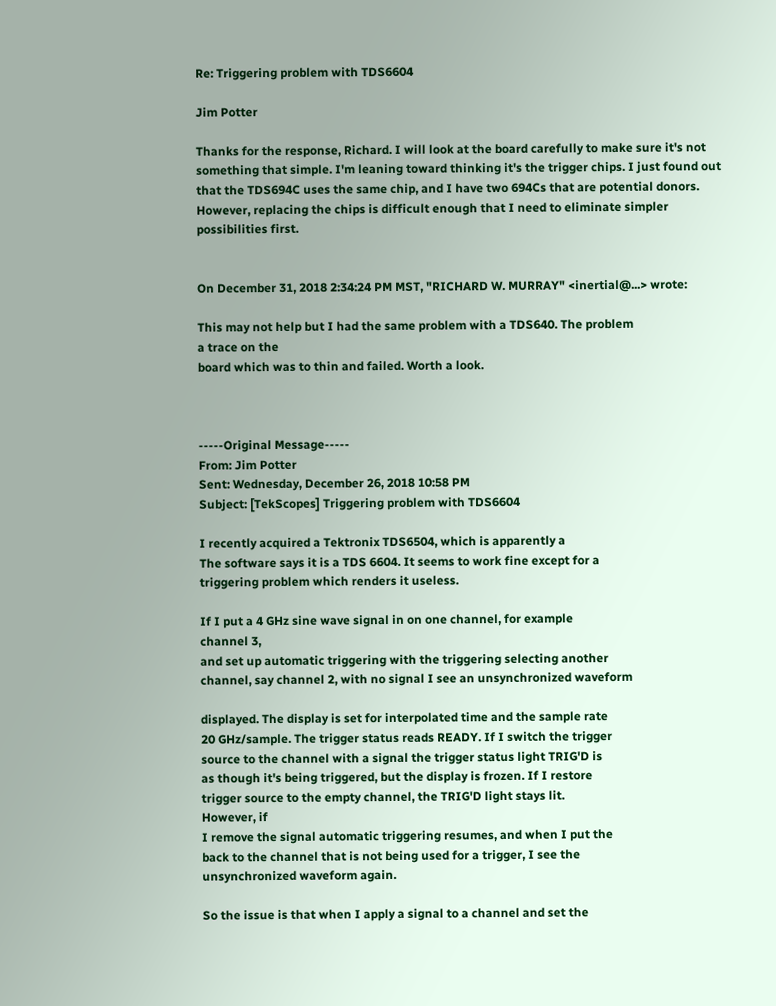Re: Triggering problem with TDS6604

Jim Potter

Thanks for the response, Richard. I will look at the board carefully to make sure it's not something that simple. I'm leaning toward thinking it's the trigger chips. I just found out that the TDS694C uses the same chip, and I have two 694Cs that are potential donors. However, replacing the chips is difficult enough that I need to eliminate simpler possibilities first.


On December 31, 2018 2:34:24 PM MST, "RICHARD W. MURRAY" <inertial@...> wrote:

This may not help but I had the same problem with a TDS640. The problem
a trace on the
board which was to thin and failed. Worth a look.



-----Original Message-----
From: Jim Potter
Sent: Wednesday, December 26, 2018 10:58 PM
Subject: [TekScopes] Triggering problem with TDS6604

I recently acquired a Tektronix TDS6504, which is apparently a
The software says it is a TDS 6604. It seems to work fine except for a
triggering problem which renders it useless.

If I put a 4 GHz sine wave signal in on one channel, for example
channel 3,
and set up automatic triggering with the triggering selecting another
channel, say channel 2, with no signal I see an unsynchronized waveform

displayed. The display is set for interpolated time and the sample rate
20 GHz/sample. The trigger status reads READY. If I switch the trigger
source to the channel with a signal the trigger status light TRIG'D is
as though it's being triggered, but the display is frozen. If I restore
trigger source to the empty channel, the TRIG'D light stays lit.
However, if
I remove the signal automatic triggering resumes, and when I put the
back to the channel that is not being used for a trigger, I see the
unsynchronized waveform again.

So the issue is that when I apply a signal to a channel and set the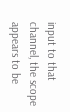input to that channel, the scope appears to be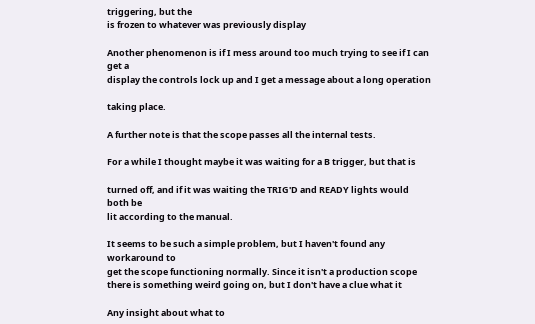triggering, but the
is frozen to whatever was previously display

Another phenomenon is if I mess around too much trying to see if I can
get a
display the controls lock up and I get a message about a long operation

taking place.

A further note is that the scope passes all the internal tests.

For a while I thought maybe it was waiting for a B trigger, but that is

turned off, and if it was waiting the TRIG'D and READY lights would
both be
lit according to the manual.

It seems to be such a simple problem, but I haven't found any
workaround to
get the scope functioning normally. Since it isn't a production scope
there is something weird going on, but I don't have a clue what it

Any insight about what to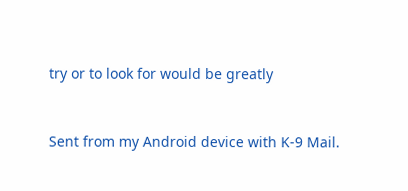try or to look for would be greatly



Sent from my Android device with K-9 Mail.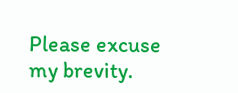Please excuse my brevity.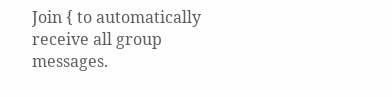Join { to automatically receive all group messages.